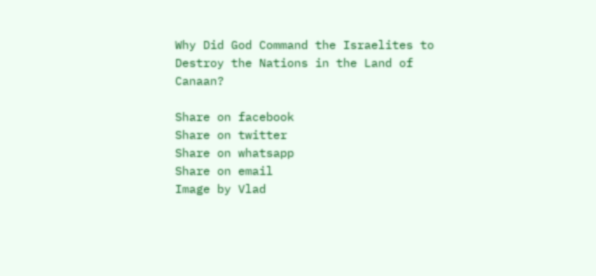Why Did God Command the Israelites to Destroy the Nations in the Land of Canaan?

Share on facebook
Share on twitter
Share on whatsapp
Share on email
Image by Vlad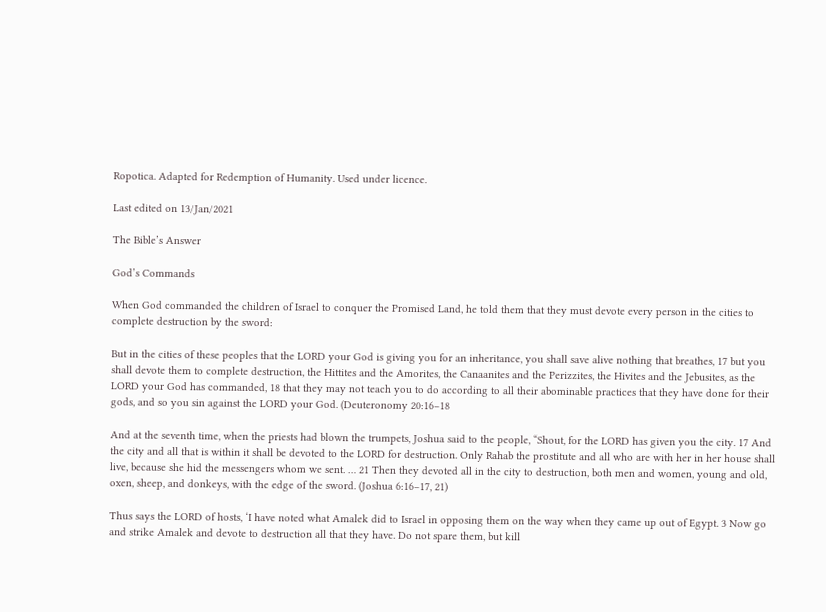Ropotica. Adapted for Redemption of Humanity. Used under licence.

Last edited on 13/Jan/2021

The Bible’s Answer

God’s Commands

When God commanded the children of Israel to conquer the Promised Land, he told them that they must devote every person in the cities to complete destruction by the sword:

But in the cities of these peoples that the LORD your God is giving you for an inheritance, you shall save alive nothing that breathes, 17 but you shall devote them to complete destruction, the Hittites and the Amorites, the Canaanites and the Perizzites, the Hivites and the Jebusites, as the LORD your God has commanded, 18 that they may not teach you to do according to all their abominable practices that they have done for their gods, and so you sin against the LORD your God. (Deuteronomy 20:16–18

And at the seventh time, when the priests had blown the trumpets, Joshua said to the people, “Shout, for the LORD has given you the city. 17 And the city and all that is within it shall be devoted to the LORD for destruction. Only Rahab the prostitute and all who are with her in her house shall live, because she hid the messengers whom we sent. … 21 Then they devoted all in the city to destruction, both men and women, young and old, oxen, sheep, and donkeys, with the edge of the sword. (Joshua 6:16–17, 21)

Thus says the LORD of hosts, ‘I have noted what Amalek did to Israel in opposing them on the way when they came up out of Egypt. 3 Now go and strike Amalek and devote to destruction all that they have. Do not spare them, but kill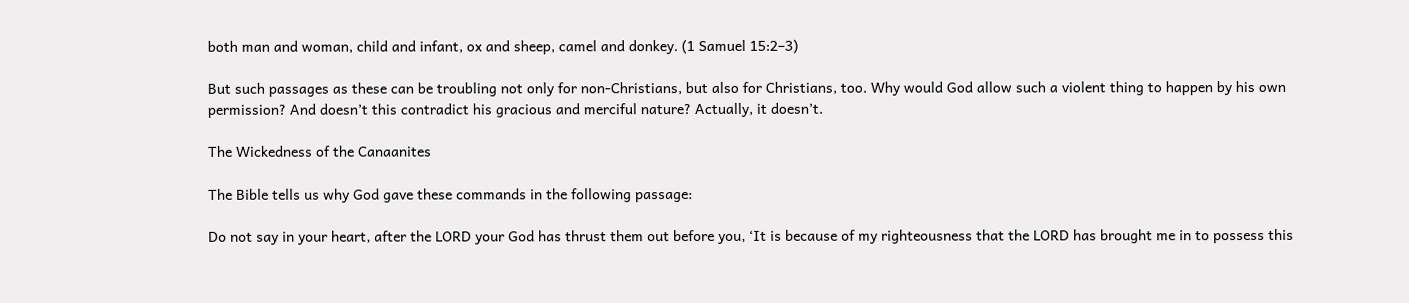both man and woman, child and infant, ox and sheep, camel and donkey. (1 Samuel 15:2–3)

But such passages as these can be troubling not only for non-Christians, but also for Christians, too. Why would God allow such a violent thing to happen by his own permission? And doesn’t this contradict his gracious and merciful nature? Actually, it doesn’t.

The Wickedness of the Canaanites

The Bible tells us why God gave these commands in the following passage:

Do not say in your heart, after the LORD your God has thrust them out before you, ‘It is because of my righteousness that the LORD has brought me in to possess this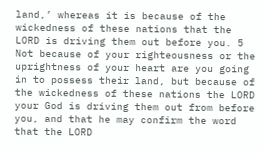land,’ whereas it is because of the wickedness of these nations that the LORD is driving them out before you. 5 Not because of your righteousness or the uprightness of your heart are you going in to possess their land, but because of the wickedness of these nations the LORD your God is driving them out from before you, and that he may confirm the word that the LORD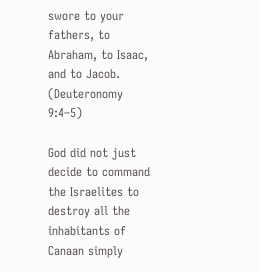swore to your fathers, to Abraham, to Isaac, and to Jacob. (Deuteronomy 9:4–5)

God did not just decide to command the Israelites to destroy all the inhabitants of Canaan simply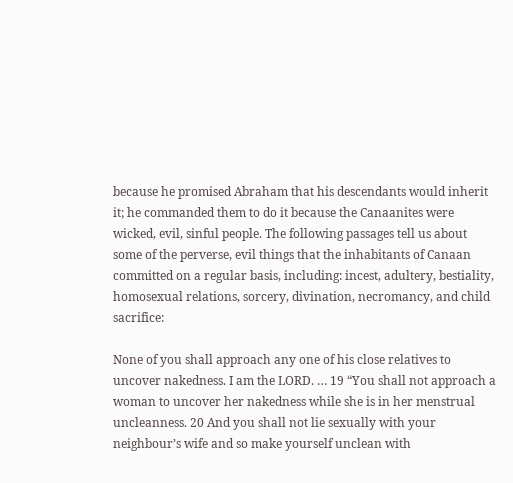because he promised Abraham that his descendants would inherit it; he commanded them to do it because the Canaanites were wicked, evil, sinful people. The following passages tell us about some of the perverse, evil things that the inhabitants of Canaan committed on a regular basis, including: incest, adultery, bestiality, homosexual relations, sorcery, divination, necromancy, and child sacrifice:

None of you shall approach any one of his close relatives to uncover nakedness. I am the LORD. … 19 “You shall not approach a woman to uncover her nakedness while she is in her menstrual uncleanness. 20 And you shall not lie sexually with your neighbour’s wife and so make yourself unclean with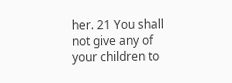her. 21 You shall not give any of your children to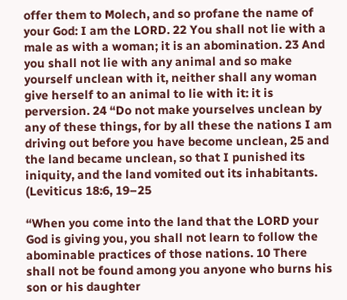offer them to Molech, and so profane the name of your God: I am the LORD. 22 You shall not lie with a male as with a woman; it is an abomination. 23 And you shall not lie with any animal and so make yourself unclean with it, neither shall any woman give herself to an animal to lie with it: it is perversion. 24 “Do not make yourselves unclean by any of these things, for by all these the nations I am driving out before you have become unclean, 25 and the land became unclean, so that I punished its iniquity, and the land vomited out its inhabitants. (Leviticus 18:6, 19–25

“When you come into the land that the LORD your God is giving you, you shall not learn to follow the abominable practices of those nations. 10 There shall not be found among you anyone who burns his son or his daughter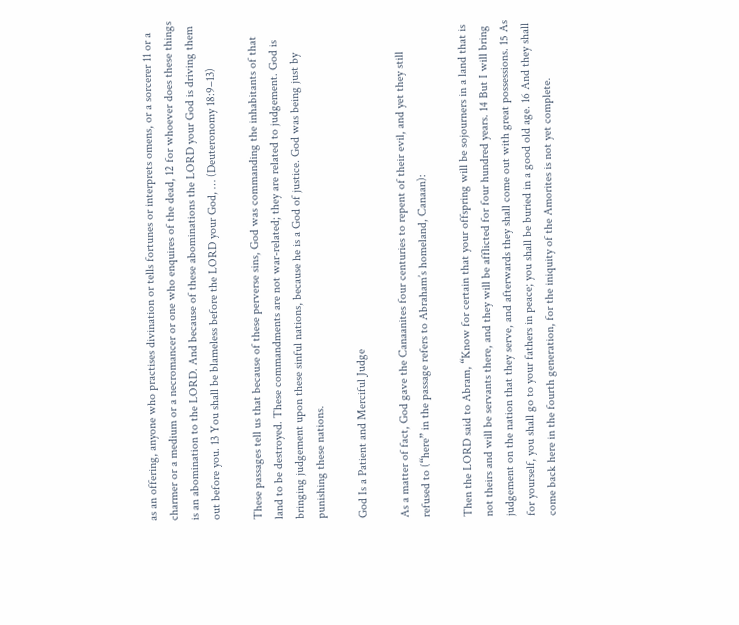as an offering, anyone who practises divination or tells fortunes or interprets omens, or a sorcerer 11 or a charmer or a medium or a necromancer or one who enquires of the dead, 12 for whoever does these things is an abomination to the LORD. And because of these abominations the LORD your God is driving them out before you. 13 You shall be blameless before the LORD your God, … (Deuteronomy 18:9–13)

These passages tell us that because of these perverse sins, God was commanding the inhabitants of that land to be destroyed. These commandments are not war-related; they are related to judgement. God is bringing judgement upon these sinful nations, because he is a God of justice. God was being just by punishing these nations.

God Is a Patient and Merciful Judge

As a matter of fact, God gave the Canaanites four centuries to repent of their evil, and yet they still refused to (“here” in the passage refers to Abraham’s homeland, Canaan):

Then the LORD said to Abram, “Know for certain that your offspring will be sojourners in a land that is not theirs and will be servants there, and they will be afflicted for four hundred years. 14 But I will bring judgement on the nation that they serve, and afterwards they shall come out with great possessions. 15 As for yourself, you shall go to your fathers in peace; you shall be buried in a good old age. 16 And they shall come back here in the fourth generation, for the iniquity of the Amorites is not yet complete.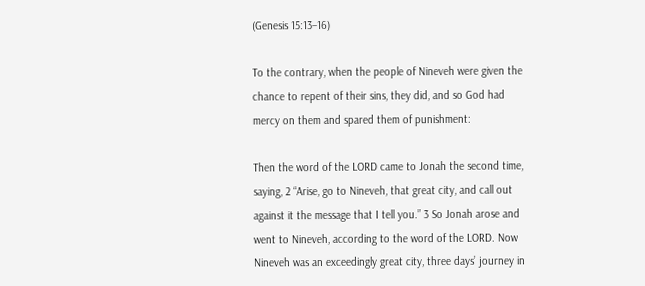(Genesis 15:13–16)

To the contrary, when the people of Nineveh were given the chance to repent of their sins, they did, and so God had mercy on them and spared them of punishment:

Then the word of the LORD came to Jonah the second time, saying, 2 “Arise, go to Nineveh, that great city, and call out against it the message that I tell you.” 3 So Jonah arose and went to Nineveh, according to the word of the LORD. Now Nineveh was an exceedingly great city, three days’ journey in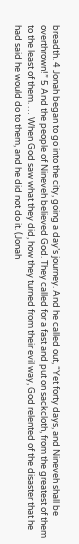breadth. 4 Jonah began to go into the city, going a day’s journey. And he called out, “Yet forty days, and Nineveh shall be overthrown!” 5 And the people of Nineveh believed God. They called for a fast and put on sackcloth, from the greatest of them to the least of them. … When God saw what they did, how they turned from their evil way, God relented of the disaster that he had said he would do to them, and he did not do it. (Jonah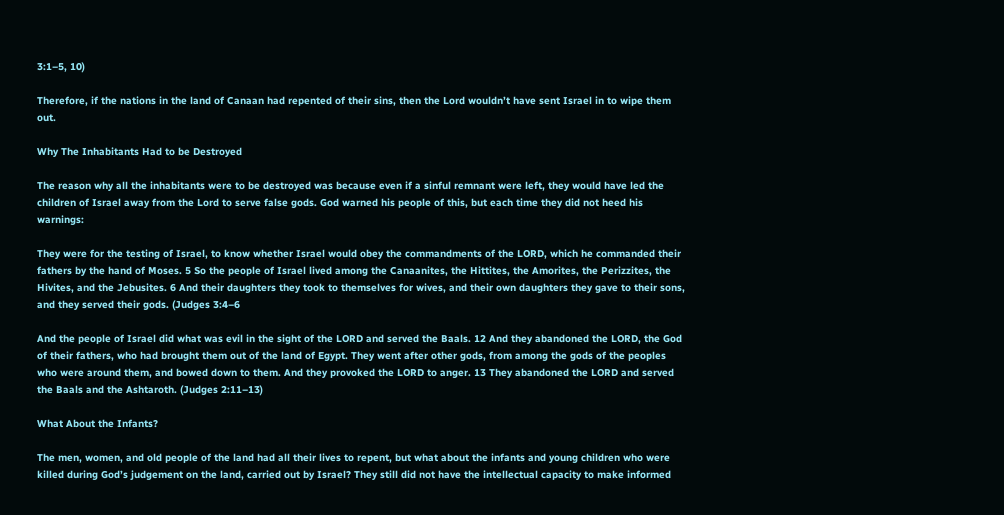3:1–5, 10)

Therefore, if the nations in the land of Canaan had repented of their sins, then the Lord wouldn’t have sent Israel in to wipe them out.

Why The Inhabitants Had to be Destroyed

The reason why all the inhabitants were to be destroyed was because even if a sinful remnant were left, they would have led the children of Israel away from the Lord to serve false gods. God warned his people of this, but each time they did not heed his warnings:

They were for the testing of Israel, to know whether Israel would obey the commandments of the LORD, which he commanded their fathers by the hand of Moses. 5 So the people of Israel lived among the Canaanites, the Hittites, the Amorites, the Perizzites, the Hivites, and the Jebusites. 6 And their daughters they took to themselves for wives, and their own daughters they gave to their sons, and they served their gods. (Judges 3:4–6

And the people of Israel did what was evil in the sight of the LORD and served the Baals. 12 And they abandoned the LORD, the God of their fathers, who had brought them out of the land of Egypt. They went after other gods, from among the gods of the peoples who were around them, and bowed down to them. And they provoked the LORD to anger. 13 They abandoned the LORD and served the Baals and the Ashtaroth. (Judges 2:11–13)

What About the Infants?

The men, women, and old people of the land had all their lives to repent, but what about the infants and young children who were killed during God’s judgement on the land, carried out by Israel? They still did not have the intellectual capacity to make informed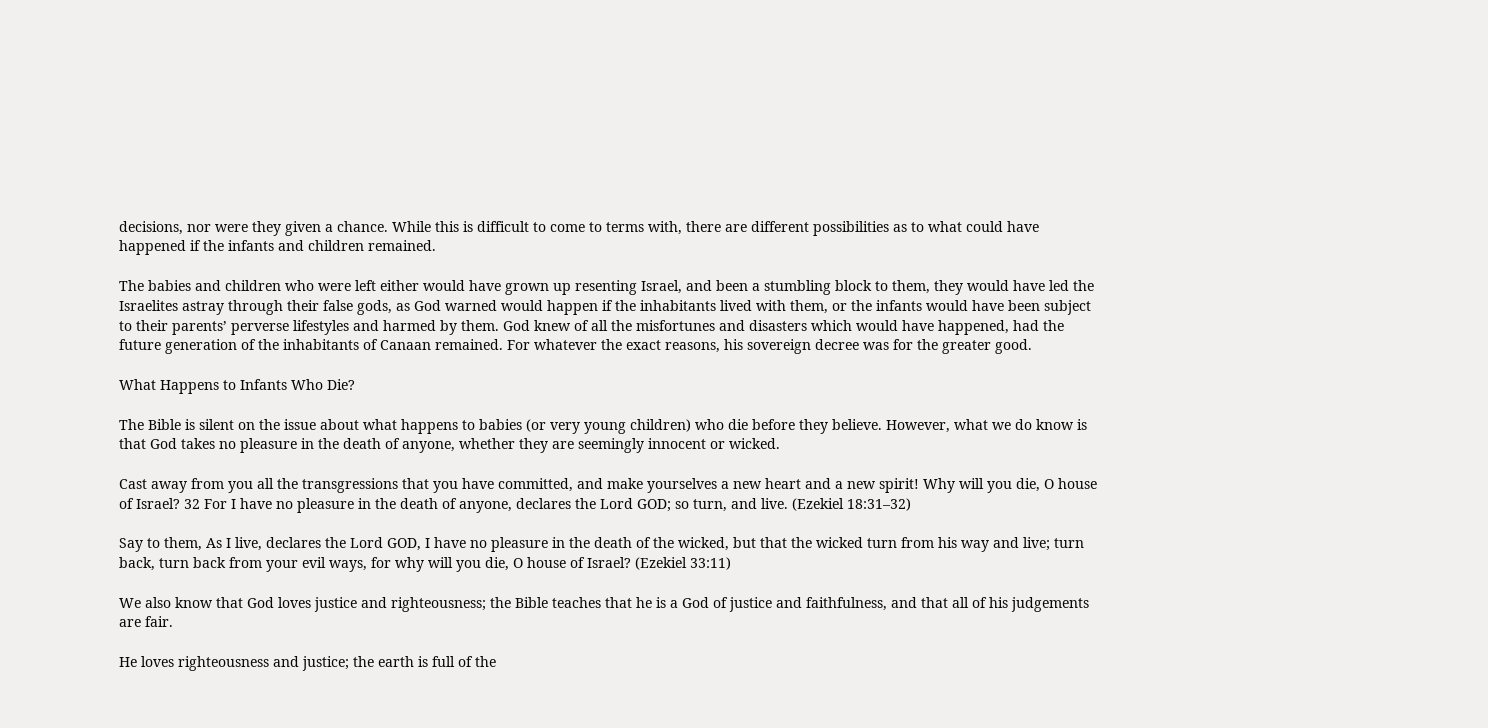decisions, nor were they given a chance. While this is difficult to come to terms with, there are different possibilities as to what could have happened if the infants and children remained.

The babies and children who were left either would have grown up resenting Israel, and been a stumbling block to them, they would have led the Israelites astray through their false gods, as God warned would happen if the inhabitants lived with them, or the infants would have been subject to their parents’ perverse lifestyles and harmed by them. God knew of all the misfortunes and disasters which would have happened, had the future generation of the inhabitants of Canaan remained. For whatever the exact reasons, his sovereign decree was for the greater good.

What Happens to Infants Who Die?

The Bible is silent on the issue about what happens to babies (or very young children) who die before they believe. However, what we do know is that God takes no pleasure in the death of anyone, whether they are seemingly innocent or wicked.

Cast away from you all the transgressions that you have committed, and make yourselves a new heart and a new spirit! Why will you die, O house of Israel? 32 For I have no pleasure in the death of anyone, declares the Lord GOD; so turn, and live. (Ezekiel 18:31–32)

Say to them, As I live, declares the Lord GOD, I have no pleasure in the death of the wicked, but that the wicked turn from his way and live; turn back, turn back from your evil ways, for why will you die, O house of Israel? (Ezekiel 33:11)

We also know that God loves justice and righteousness; the Bible teaches that he is a God of justice and faithfulness, and that all of his judgements are fair.

He loves righteousness and justice; the earth is full of the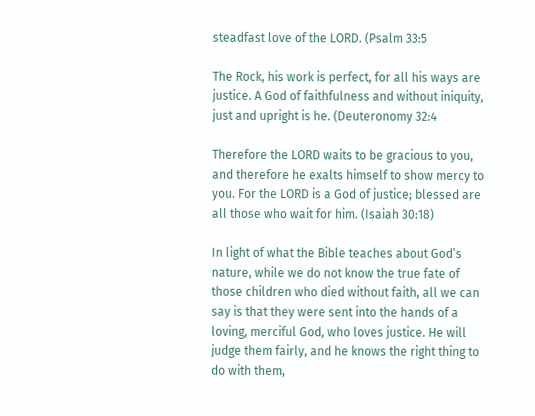steadfast love of the LORD. (Psalm 33:5

The Rock, his work is perfect, for all his ways are justice. A God of faithfulness and without iniquity, just and upright is he. (Deuteronomy 32:4

Therefore the LORD waits to be gracious to you, and therefore he exalts himself to show mercy to you. For the LORD is a God of justice; blessed are all those who wait for him. (Isaiah 30:18)

In light of what the Bible teaches about God’s nature, while we do not know the true fate of those children who died without faith, all we can say is that they were sent into the hands of a loving, merciful God, who loves justice. He will judge them fairly, and he knows the right thing to do with them,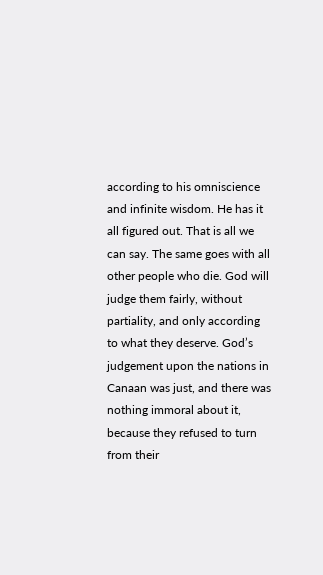according to his omniscience and infinite wisdom. He has it all figured out. That is all we can say. The same goes with all other people who die. God will judge them fairly, without partiality, and only according to what they deserve. God’s judgement upon the nations in Canaan was just, and there was nothing immoral about it, because they refused to turn from their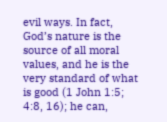evil ways. In fact, God’s nature is the source of all moral values, and he is the very standard of what is good (1 John 1:5; 4:8, 16); he can,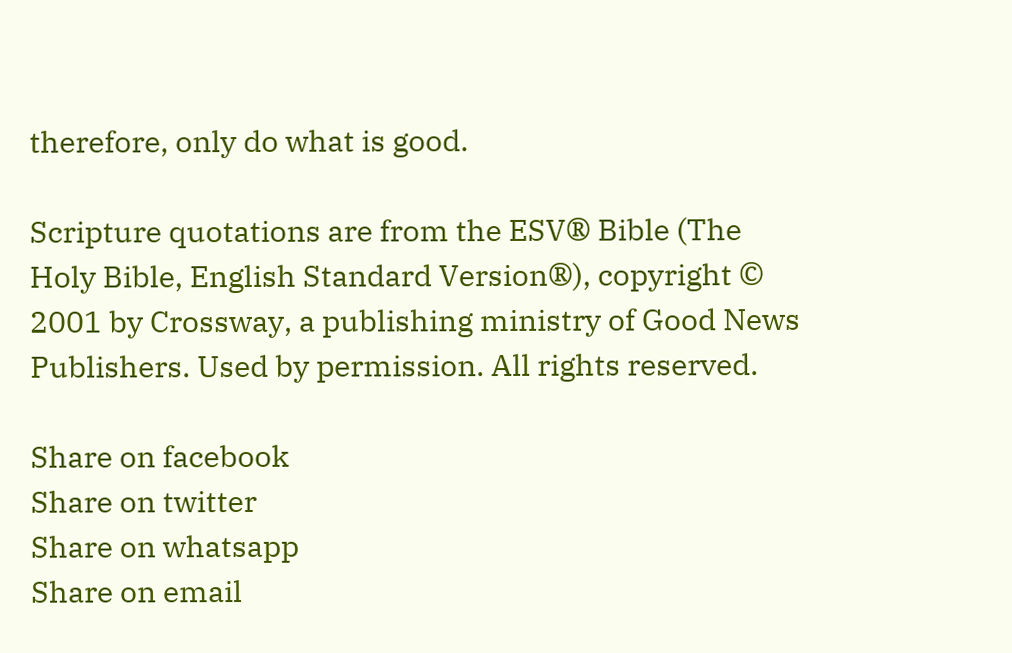therefore, only do what is good.

Scripture quotations are from the ESV® Bible (The Holy Bible, English Standard Version®), copyright © 2001 by Crossway, a publishing ministry of Good News Publishers. Used by permission. All rights reserved.

Share on facebook
Share on twitter
Share on whatsapp
Share on email